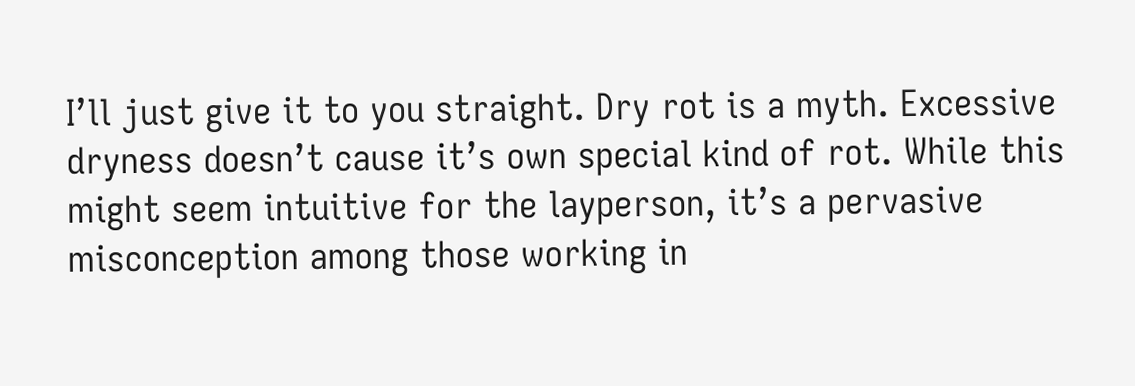I’ll just give it to you straight. Dry rot is a myth. Excessive dryness doesn’t cause it’s own special kind of rot. While this might seem intuitive for the layperson, it’s a pervasive misconception among those working in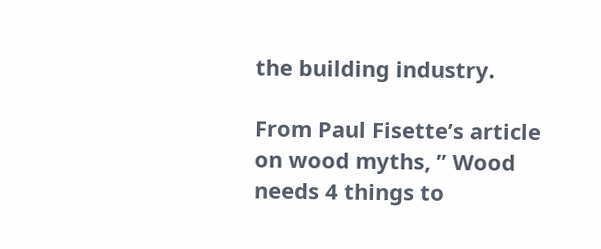the building industry.

From Paul Fisette’s article on wood myths, ” Wood needs 4 things to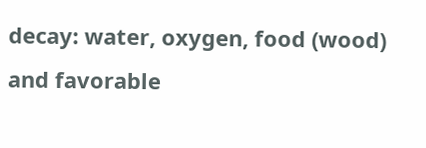decay: water, oxygen, food (wood) and favorable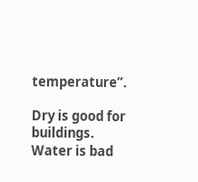temperature”.

Dry is good for buildings. Water is bad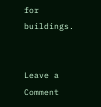for buildings.


Leave a Comment